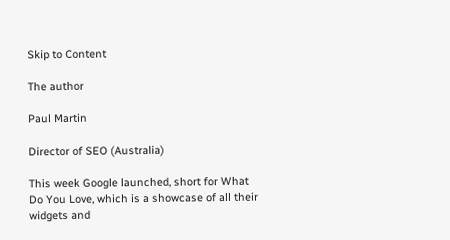Skip to Content

The author

Paul Martin

Director of SEO (Australia)

This week Google launched, short for What Do You Love, which is a showcase of all their widgets and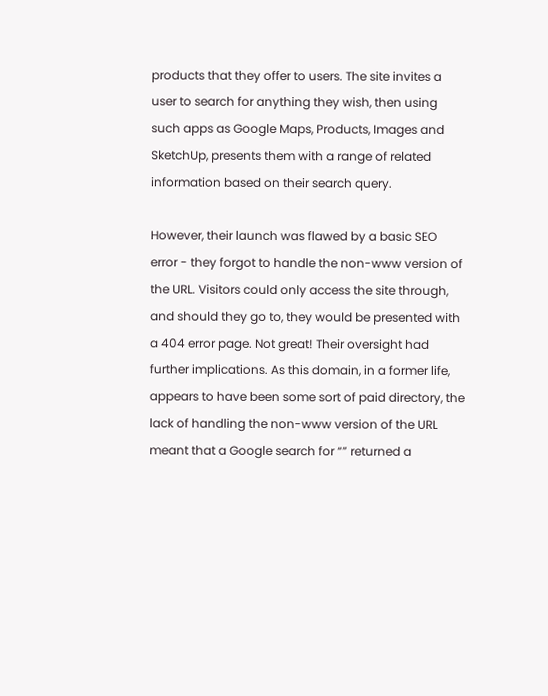products that they offer to users. The site invites a user to search for anything they wish, then using such apps as Google Maps, Products, Images and SketchUp, presents them with a range of related information based on their search query.

However, their launch was flawed by a basic SEO error - they forgot to handle the non-www version of the URL. Visitors could only access the site through, and should they go to, they would be presented with a 404 error page. Not great! Their oversight had further implications. As this domain, in a former life, appears to have been some sort of paid directory, the lack of handling the non-www version of the URL meant that a Google search for “” returned a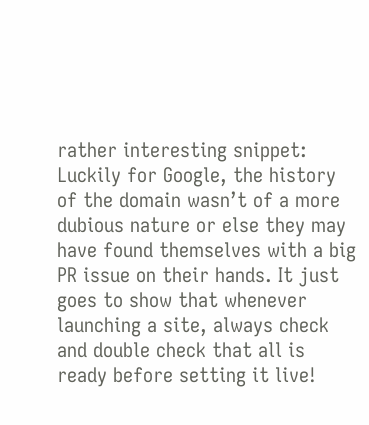rather interesting snippet: Luckily for Google, the history of the domain wasn’t of a more dubious nature or else they may have found themselves with a big PR issue on their hands. It just goes to show that whenever launching a site, always check and double check that all is ready before setting it live!